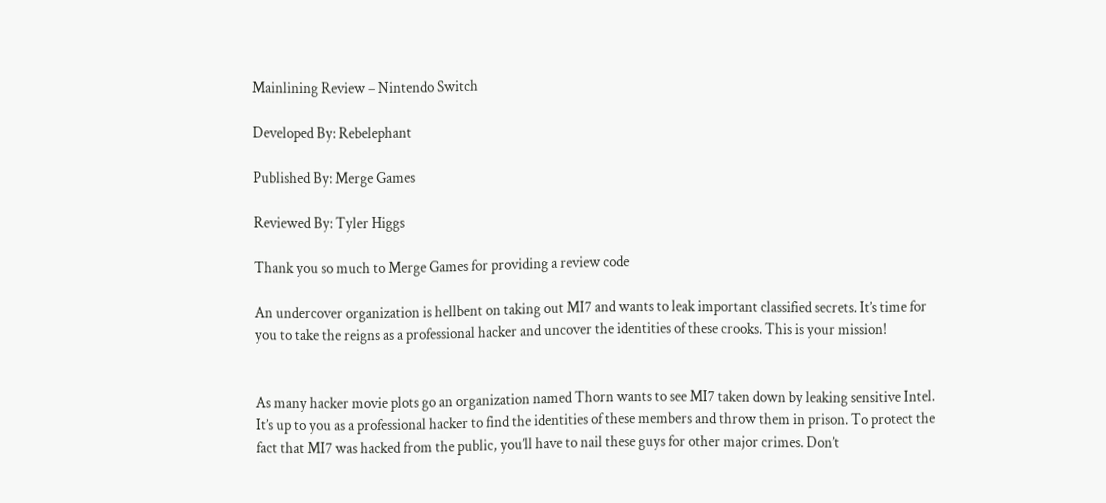Mainlining Review – Nintendo Switch

Developed By: Rebelephant

Published By: Merge Games

Reviewed By: Tyler Higgs

Thank you so much to Merge Games for providing a review code

An undercover organization is hellbent on taking out MI7 and wants to leak important classified secrets. It’s time for you to take the reigns as a professional hacker and uncover the identities of these crooks. This is your mission!


As many hacker movie plots go an organization named Thorn wants to see MI7 taken down by leaking sensitive Intel. It’s up to you as a professional hacker to find the identities of these members and throw them in prison. To protect the fact that MI7 was hacked from the public, you’ll have to nail these guys for other major crimes. Don’t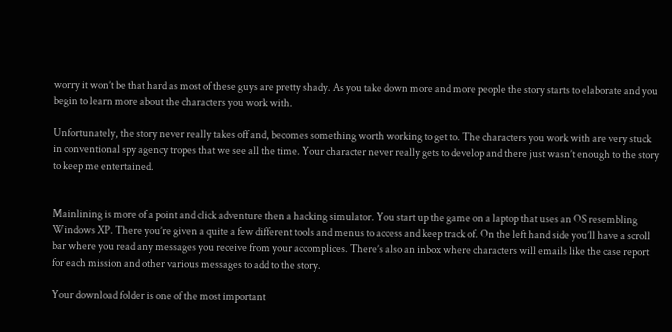worry it won’t be that hard as most of these guys are pretty shady. As you take down more and more people the story starts to elaborate and you begin to learn more about the characters you work with.

Unfortunately, the story never really takes off and, becomes something worth working to get to. The characters you work with are very stuck in conventional spy agency tropes that we see all the time. Your character never really gets to develop and there just wasn’t enough to the story to keep me entertained.


Mainlining is more of a point and click adventure then a hacking simulator. You start up the game on a laptop that uses an OS resembling Windows XP. There you’re given a quite a few different tools and menus to access and keep track of. On the left hand side you’ll have a scroll bar where you read any messages you receive from your accomplices. There’s also an inbox where characters will emails like the case report for each mission and other various messages to add to the story.

Your download folder is one of the most important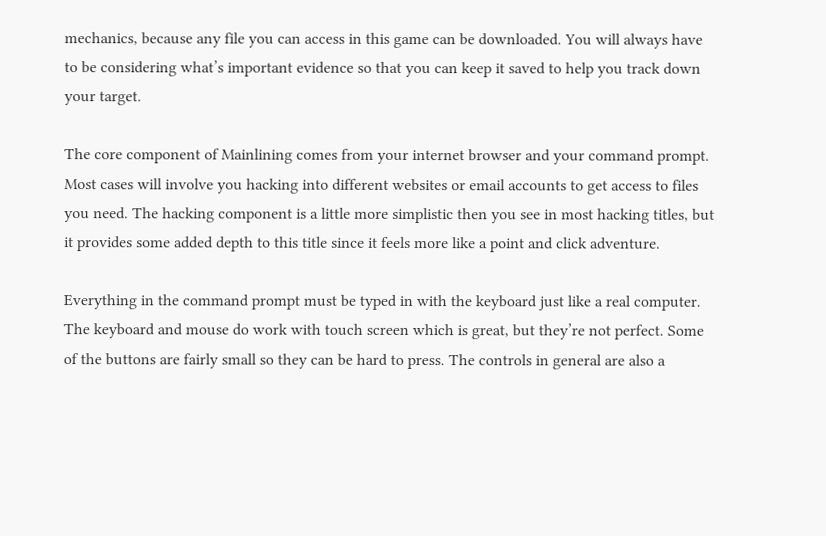mechanics, because any file you can access in this game can be downloaded. You will always have to be considering what’s important evidence so that you can keep it saved to help you track down your target.

The core component of Mainlining comes from your internet browser and your command prompt. Most cases will involve you hacking into different websites or email accounts to get access to files you need. The hacking component is a little more simplistic then you see in most hacking titles, but it provides some added depth to this title since it feels more like a point and click adventure.

Everything in the command prompt must be typed in with the keyboard just like a real computer. The keyboard and mouse do work with touch screen which is great, but they’re not perfect. Some of the buttons are fairly small so they can be hard to press. The controls in general are also a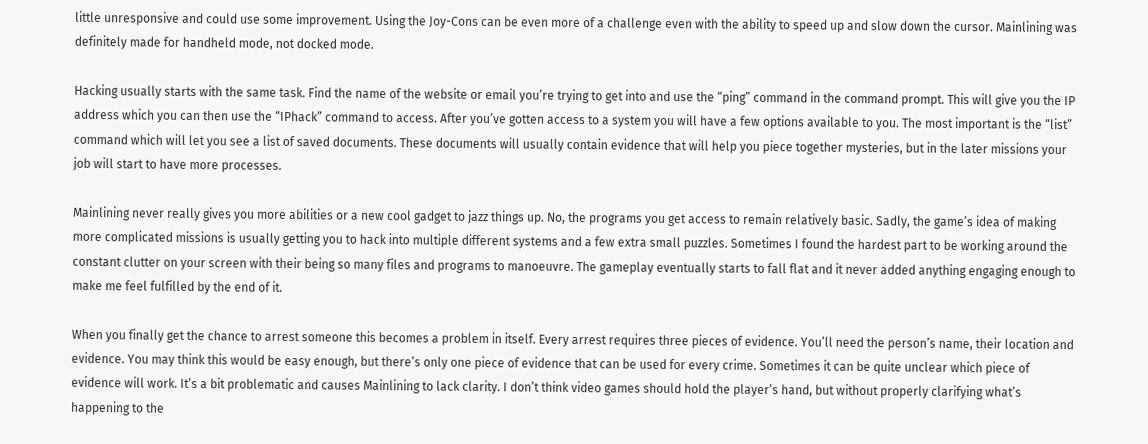little unresponsive and could use some improvement. Using the Joy-Cons can be even more of a challenge even with the ability to speed up and slow down the cursor. Mainlining was definitely made for handheld mode, not docked mode.

Hacking usually starts with the same task. Find the name of the website or email you’re trying to get into and use the “ping” command in the command prompt. This will give you the IP address which you can then use the “IPhack” command to access. After you’ve gotten access to a system you will have a few options available to you. The most important is the “list” command which will let you see a list of saved documents. These documents will usually contain evidence that will help you piece together mysteries, but in the later missions your job will start to have more processes.

Mainlining never really gives you more abilities or a new cool gadget to jazz things up. No, the programs you get access to remain relatively basic. Sadly, the game’s idea of making more complicated missions is usually getting you to hack into multiple different systems and a few extra small puzzles. Sometimes I found the hardest part to be working around the constant clutter on your screen with their being so many files and programs to manoeuvre. The gameplay eventually starts to fall flat and it never added anything engaging enough to make me feel fulfilled by the end of it.

When you finally get the chance to arrest someone this becomes a problem in itself. Every arrest requires three pieces of evidence. You’ll need the person’s name, their location and evidence. You may think this would be easy enough, but there’s only one piece of evidence that can be used for every crime. Sometimes it can be quite unclear which piece of evidence will work. It’s a bit problematic and causes Mainlining to lack clarity. I don’t think video games should hold the player’s hand, but without properly clarifying what’s happening to the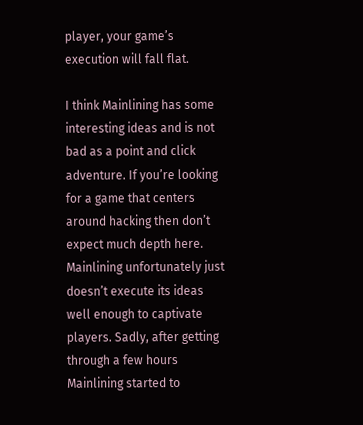player, your game’s execution will fall flat.

I think Mainlining has some interesting ideas and is not bad as a point and click adventure. If you’re looking for a game that centers around hacking then don’t expect much depth here. Mainlining unfortunately just doesn’t execute its ideas well enough to captivate players. Sadly, after getting through a few hours Mainlining started to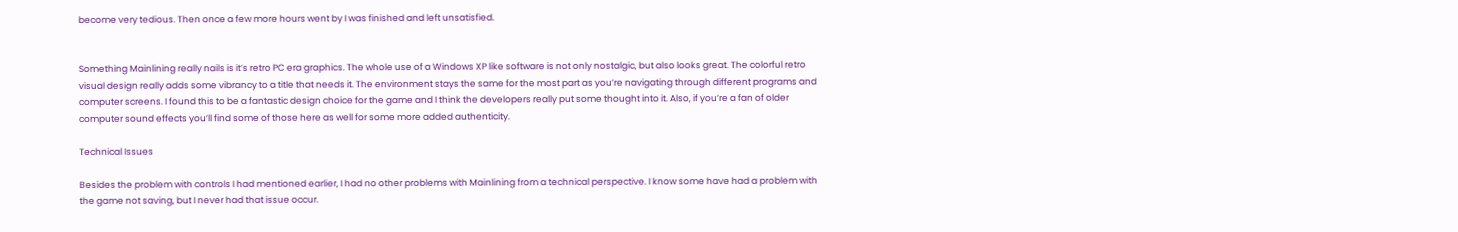become very tedious. Then once a few more hours went by I was finished and left unsatisfied.


Something Mainlining really nails is it’s retro PC era graphics. The whole use of a Windows XP like software is not only nostalgic, but also looks great. The colorful retro visual design really adds some vibrancy to a title that needs it. The environment stays the same for the most part as you’re navigating through different programs and computer screens. I found this to be a fantastic design choice for the game and I think the developers really put some thought into it. Also, if you’re a fan of older computer sound effects you’ll find some of those here as well for some more added authenticity.

Technical Issues

Besides the problem with controls I had mentioned earlier, I had no other problems with Mainlining from a technical perspective. I know some have had a problem with the game not saving, but I never had that issue occur.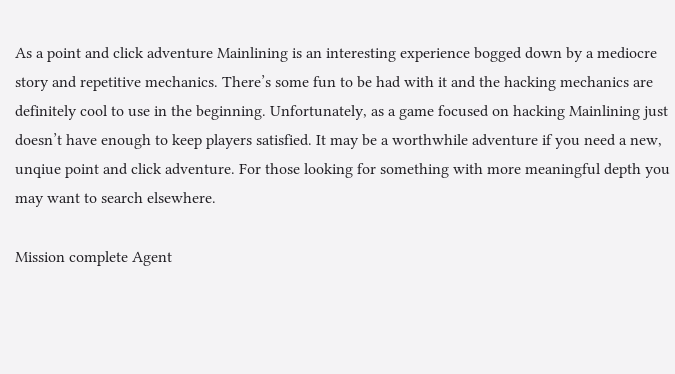As a point and click adventure Mainlining is an interesting experience bogged down by a mediocre story and repetitive mechanics. There’s some fun to be had with it and the hacking mechanics are definitely cool to use in the beginning. Unfortunately, as a game focused on hacking Mainlining just doesn’t have enough to keep players satisfied. It may be a worthwhile adventure if you need a new, unqiue point and click adventure. For those looking for something with more meaningful depth you may want to search elsewhere.

Mission complete Agent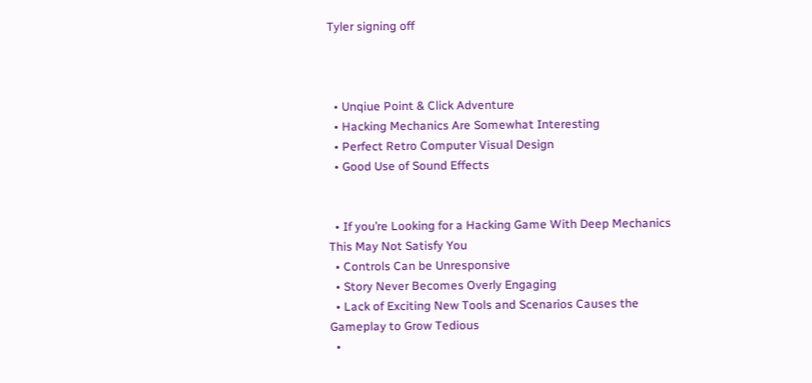Tyler signing off



  • Unqiue Point & Click Adventure
  • Hacking Mechanics Are Somewhat Interesting
  • Perfect Retro Computer Visual Design
  • Good Use of Sound Effects


  • If you’re Looking for a Hacking Game With Deep Mechanics This May Not Satisfy You
  • Controls Can be Unresponsive
  • Story Never Becomes Overly Engaging
  • Lack of Exciting New Tools and Scenarios Causes the Gameplay to Grow Tedious
  •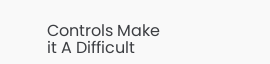Controls Make it A Difficult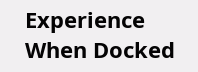Experience When Docked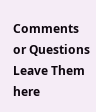Comments or Questions Leave Them here